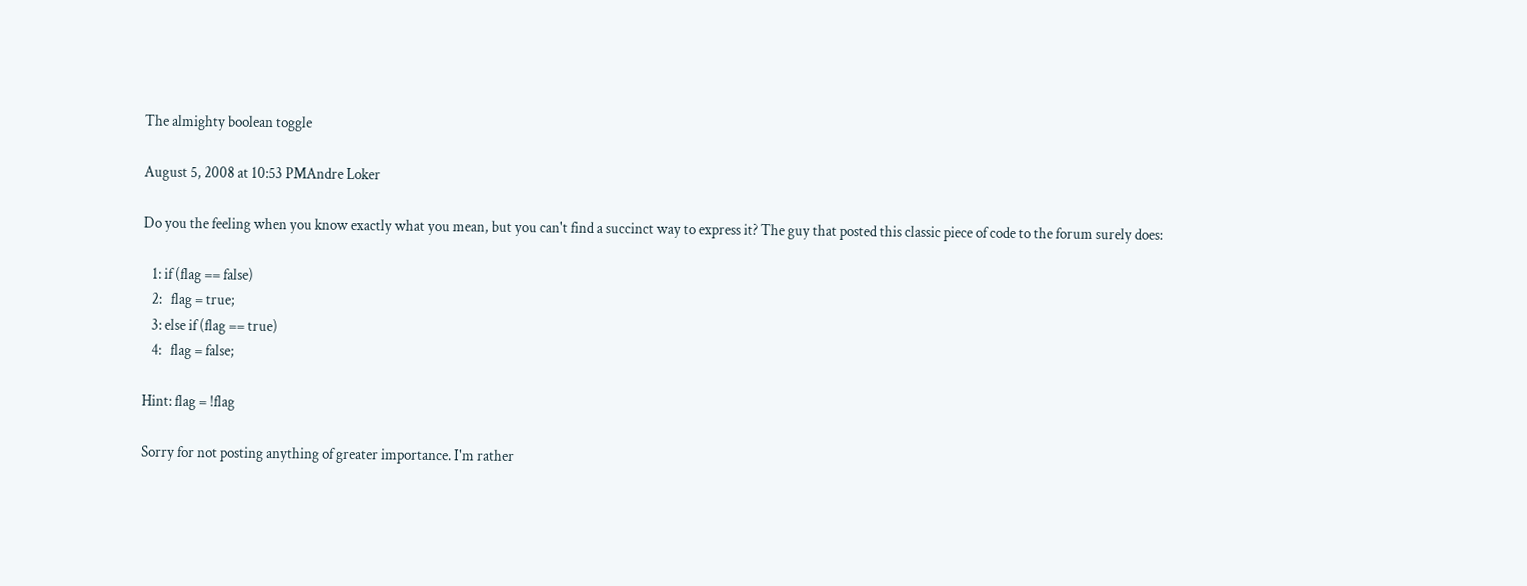The almighty boolean toggle

August 5, 2008 at 10:53 PMAndre Loker

Do you the feeling when you know exactly what you mean, but you can't find a succinct way to express it? The guy that posted this classic piece of code to the forum surely does:

   1: if (flag == false)
   2:   flag = true;
   3: else if (flag == true)
   4:   flag = false;

Hint: flag = !flag

Sorry for not posting anything of greater importance. I'm rather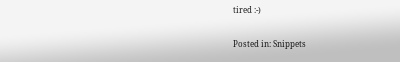tired :-)

Posted in: Snippets